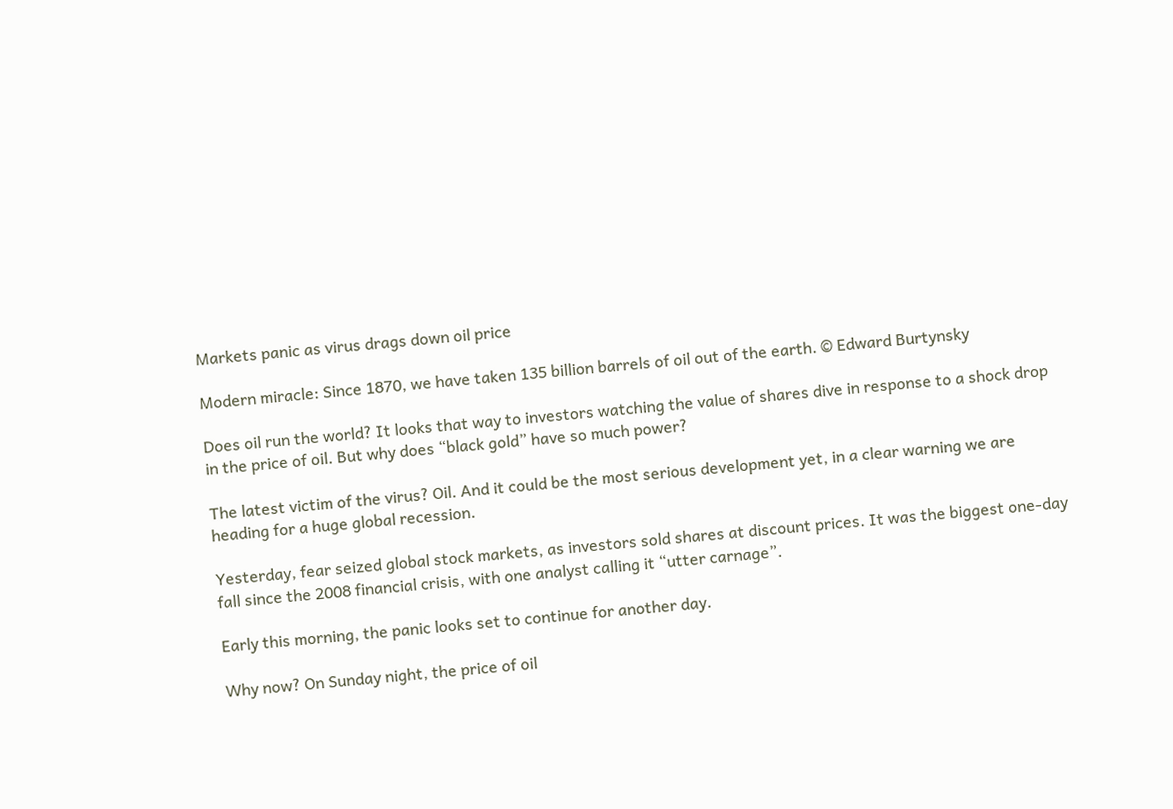Markets panic as virus drags down oil price

Modern miracle: Since 1870, we have taken 135 billion barrels of oil out of the earth. © Edward Burtynsky

Does oil run the world? It looks that way to investors watching the value of shares dive in response to a shock drop in the price of oil. But why does “black gold” have so much power?

The latest victim of the virus? Oil. And it could be the most serious development yet, in a clear warning we are heading for a huge global recession.

Yesterday, fear seized global stock markets, as investors sold shares at discount prices. It was the biggest one-day fall since the 2008 financial crisis, with one analyst calling it “utter carnage”.

Early this morning, the panic looks set to continue for another day.

Why now? On Sunday night, the price of oil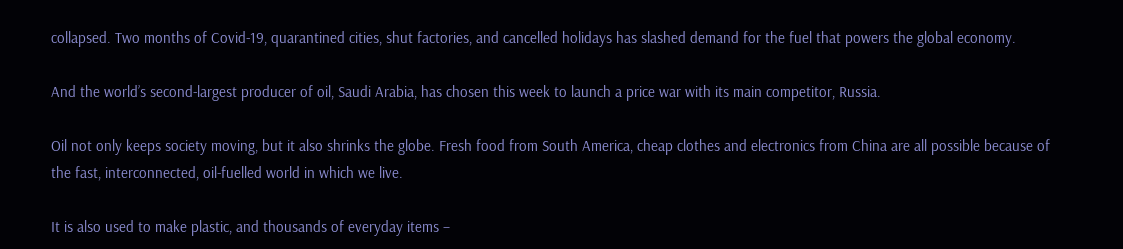collapsed. Two months of Covid-19, quarantined cities, shut factories, and cancelled holidays has slashed demand for the fuel that powers the global economy.

And the world’s second-largest producer of oil, Saudi Arabia, has chosen this week to launch a price war with its main competitor, Russia.

Oil not only keeps society moving, but it also shrinks the globe. Fresh food from South America, cheap clothes and electronics from China are all possible because of the fast, interconnected, oil-fuelled world in which we live.

It is also used to make plastic, and thousands of everyday items –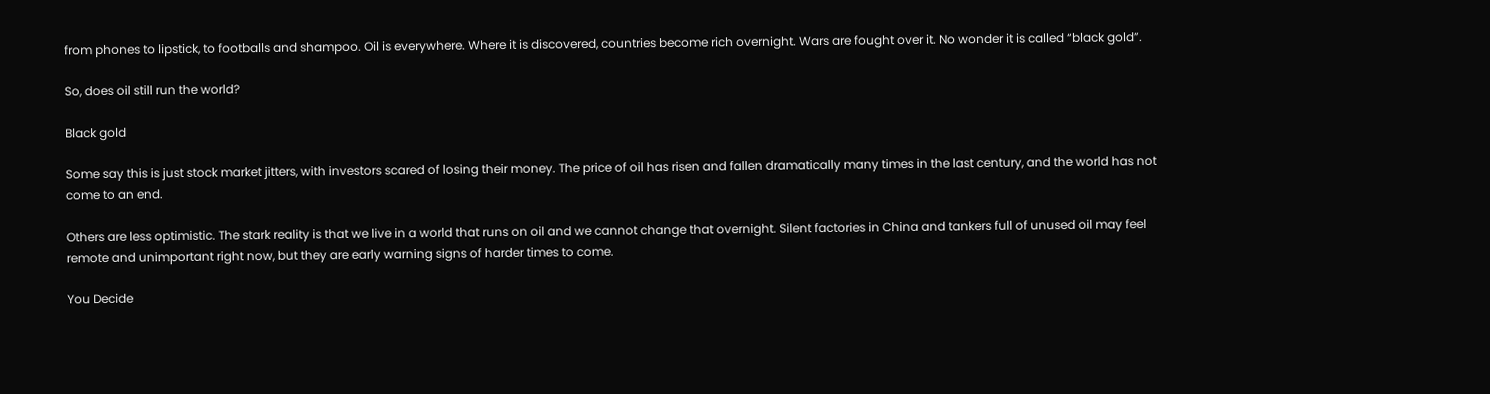from phones to lipstick, to footballs and shampoo. Oil is everywhere. Where it is discovered, countries become rich overnight. Wars are fought over it. No wonder it is called “black gold”.

So, does oil still run the world?

Black gold

Some say this is just stock market jitters, with investors scared of losing their money. The price of oil has risen and fallen dramatically many times in the last century, and the world has not come to an end.

Others are less optimistic. The stark reality is that we live in a world that runs on oil and we cannot change that overnight. Silent factories in China and tankers full of unused oil may feel remote and unimportant right now, but they are early warning signs of harder times to come.

You Decide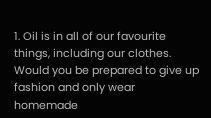1. Oil is in all of our favourite things, including our clothes. Would you be prepared to give up fashion and only wear homemade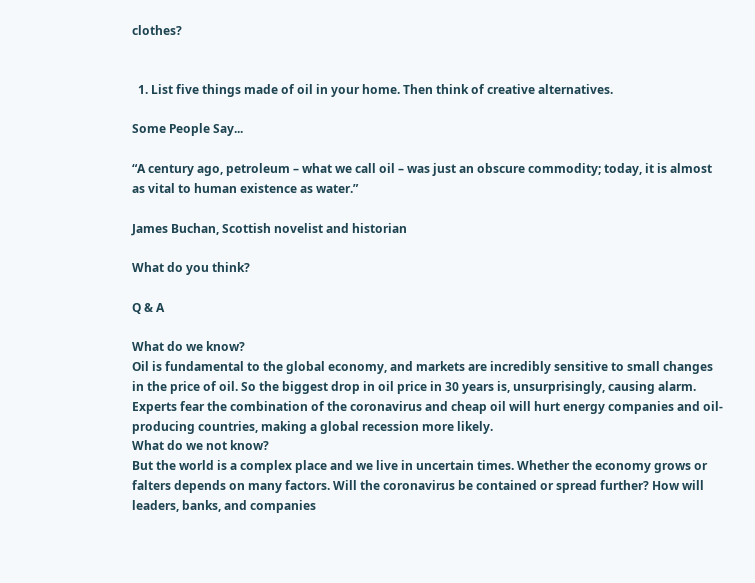clothes?


  1. List five things made of oil in your home. Then think of creative alternatives.

Some People Say...

“A century ago, petroleum – what we call oil – was just an obscure commodity; today, it is almost as vital to human existence as water.”

James Buchan, Scottish novelist and historian

What do you think?

Q & A

What do we know?
Oil is fundamental to the global economy, and markets are incredibly sensitive to small changes in the price of oil. So the biggest drop in oil price in 30 years is, unsurprisingly, causing alarm. Experts fear the combination of the coronavirus and cheap oil will hurt energy companies and oil-producing countries, making a global recession more likely.
What do we not know?
But the world is a complex place and we live in uncertain times. Whether the economy grows or falters depends on many factors. Will the coronavirus be contained or spread further? How will leaders, banks, and companies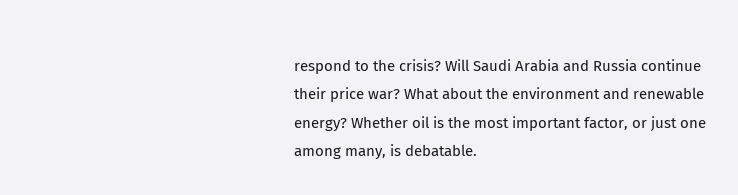respond to the crisis? Will Saudi Arabia and Russia continue their price war? What about the environment and renewable energy? Whether oil is the most important factor, or just one among many, is debatable.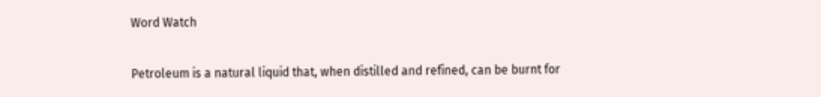Word Watch

Petroleum is a natural liquid that, when distilled and refined, can be burnt for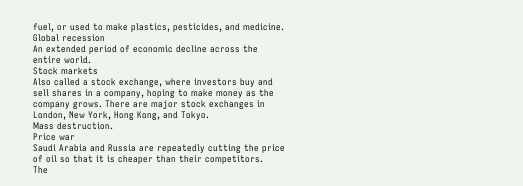fuel, or used to make plastics, pesticides, and medicine.
Global recession
An extended period of economic decline across the entire world.
Stock markets
Also called a stock exchange, where investors buy and sell shares in a company, hoping to make money as the company grows. There are major stock exchanges in London, New York, Hong Kong, and Tokyo.
Mass destruction.
Price war
Saudi Arabia and Russia are repeatedly cutting the price of oil so that it is cheaper than their competitors.
The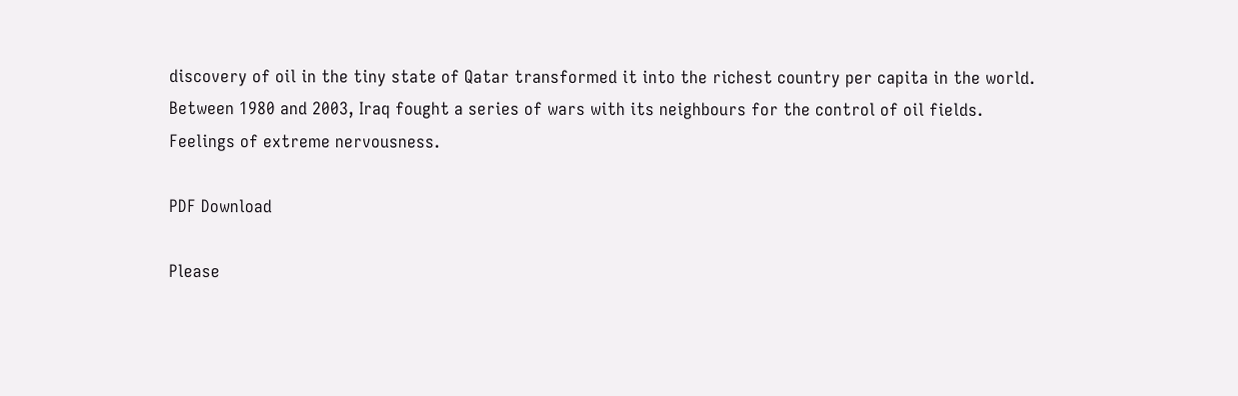discovery of oil in the tiny state of Qatar transformed it into the richest country per capita in the world.
Between 1980 and 2003, Iraq fought a series of wars with its neighbours for the control of oil fields.
Feelings of extreme nervousness.

PDF Download

Please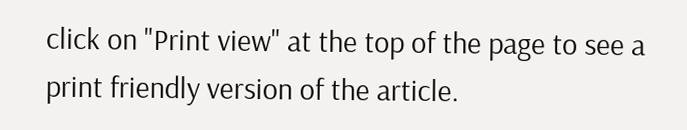click on "Print view" at the top of the page to see a print friendly version of the article.